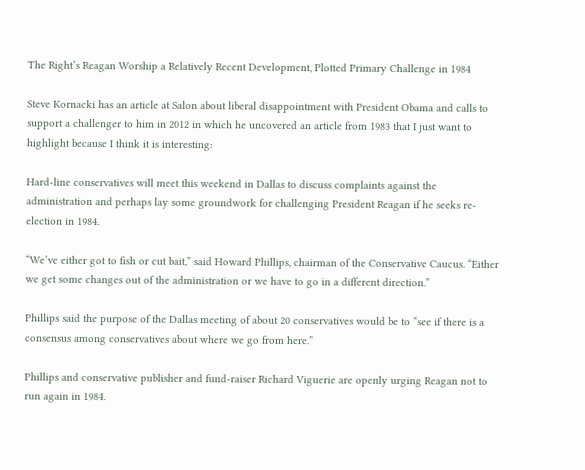The Right’s Reagan Worship a Relatively Recent Development, Plotted Primary Challenge in 1984

Steve Kornacki has an article at Salon about liberal disappointment with President Obama and calls to support a challenger to him in 2012 in which he uncovered an article from 1983 that I just want to highlight because I think it is interesting:

Hard-line conservatives will meet this weekend in Dallas to discuss complaints against the administration and perhaps lay some groundwork for challenging President Reagan if he seeks re-election in 1984.

“We’ve either got to fish or cut bait,” said Howard Phillips, chairman of the Conservative Caucus. “Either we get some changes out of the administration or we have to go in a different direction.”

Phillips said the purpose of the Dallas meeting of about 20 conservatives would be to “see if there is a consensus among conservatives about where we go from here.”

Phillips and conservative publisher and fund-raiser Richard Viguerie are openly urging Reagan not to run again in 1984.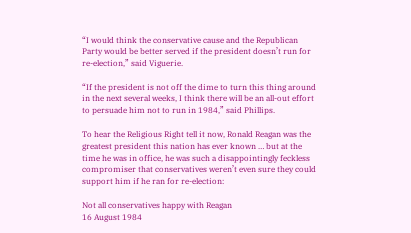“I would think the conservative cause and the Republican Party would be better served if the president doesn’t run for re-election,” said Viguerie.

“If the president is not off the dime to turn this thing around in the next several weeks, I think there will be an all-out effort to persuade him not to run in 1984,” said Phillips.

To hear the Religious Right tell it now, Ronald Reagan was the greatest president this nation has ever known … but at the time he was in office, he was such a disappointingly feckless compromiser that conservatives weren’t even sure they could support him if he ran for re-election:

Not all conservatives happy with Reagan
16 August 1984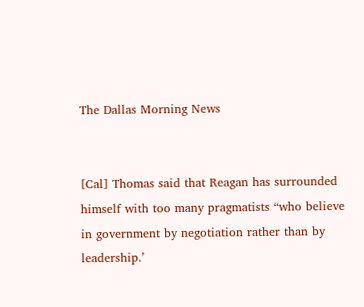The Dallas Morning News


[Cal] Thomas said that Reagan has surrounded himself with too many pragmatists “who believe in government by negotiation rather than by leadership.’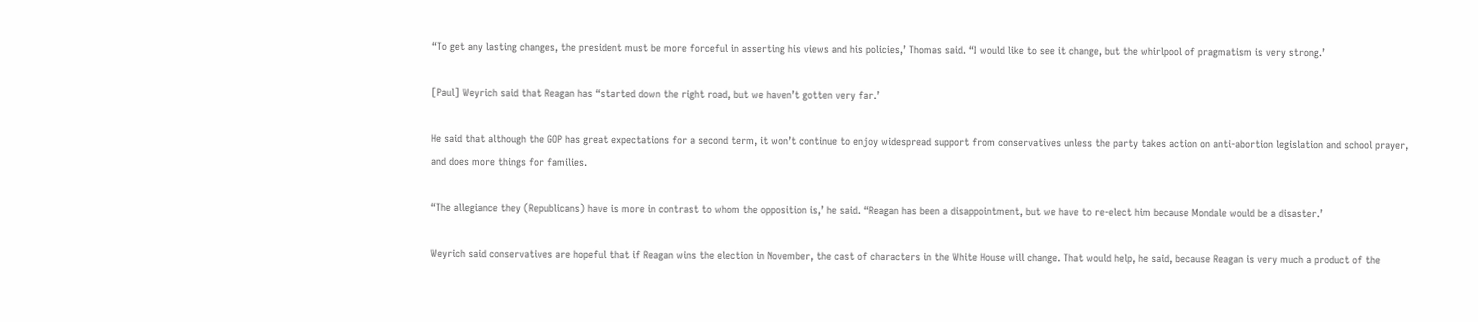“To get any lasting changes, the president must be more forceful in asserting his views and his policies,’ Thomas said. “I would like to see it change, but the whirlpool of pragmatism is very strong.’

[Paul] Weyrich said that Reagan has “started down the right road, but we haven’t gotten very far.’

He said that although the GOP has great expectations for a second term, it won’t continue to enjoy widespread support from conservatives unless the party takes action on anti-abortion legislation and school prayer, and does more things for families.

“The allegiance they (Republicans) have is more in contrast to whom the opposition is,’ he said. “Reagan has been a disappointment, but we have to re-elect him because Mondale would be a disaster.’

Weyrich said conservatives are hopeful that if Reagan wins the election in November, the cast of characters in the White House will change. That would help, he said, because Reagan is very much a product of the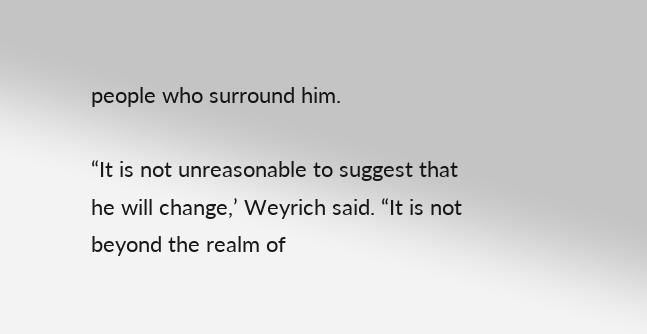people who surround him.

“It is not unreasonable to suggest that he will change,’ Weyrich said. “It is not beyond the realm of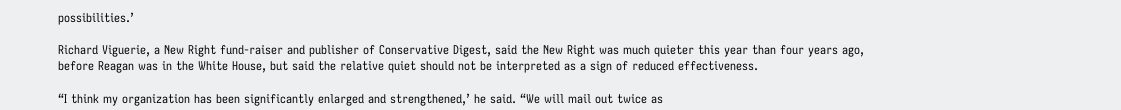possibilities.’

Richard Viguerie, a New Right fund-raiser and publisher of Conservative Digest, said the New Right was much quieter this year than four years ago, before Reagan was in the White House, but said the relative quiet should not be interpreted as a sign of reduced effectiveness.

“I think my organization has been significantly enlarged and strengthened,’ he said. “We will mail out twice as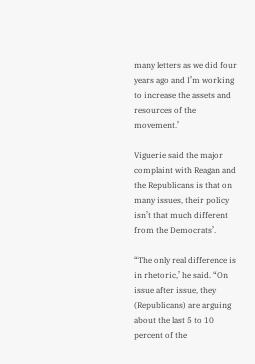many letters as we did four years ago and I’m working to increase the assets and resources of the movement.’

Viguerie said the major complaint with Reagan and the Republicans is that on many issues, their policy isn’t that much different from the Democrats’.

“The only real difference is in rhetoric,’ he said. “On issue after issue, they (Republicans) are arguing about the last 5 to 10 percent of the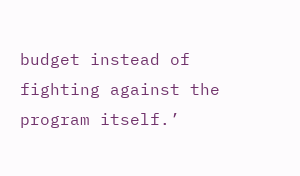budget instead of fighting against the program itself.’